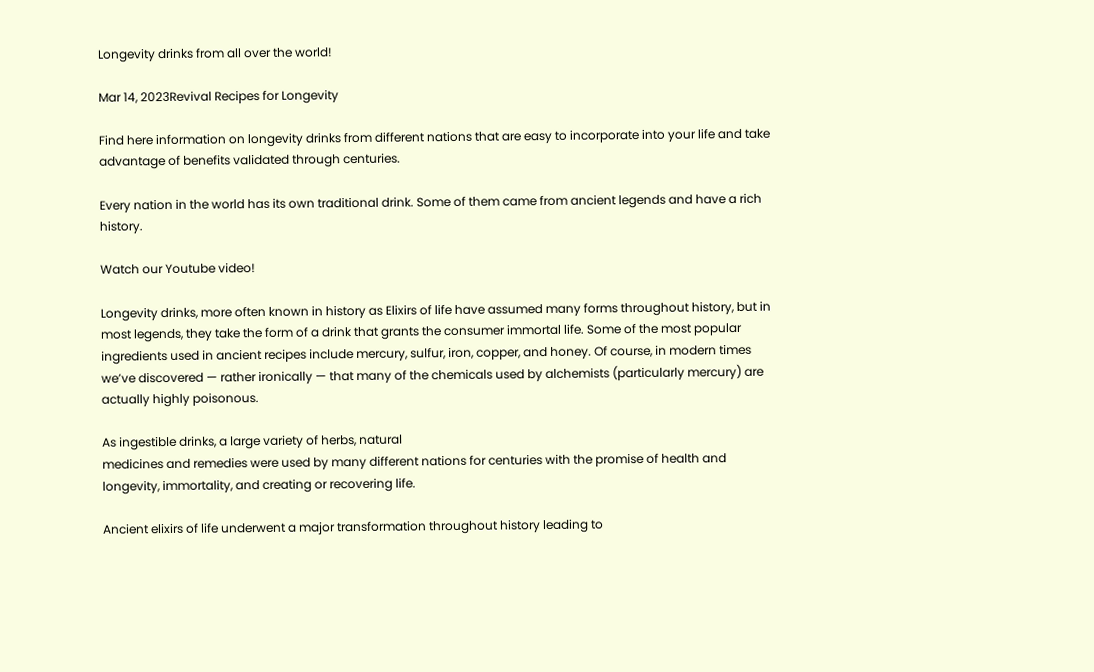Longevity drinks from all over the world!

Mar 14, 2023Revival Recipes for Longevity

Find here information on longevity drinks from different nations that are easy to incorporate into your life and take advantage of benefits validated through centuries.

Every nation in the world has its own traditional drink. Some of them came from ancient legends and have a rich history.

Watch our Youtube video!

Longevity drinks, more often known in history as Elixirs of life have assumed many forms throughout history, but in most legends, they take the form of a drink that grants the consumer immortal life. Some of the most popular ingredients used in ancient recipes include mercury, sulfur, iron, copper, and honey. Of course, in modern times we’ve discovered — rather ironically — that many of the chemicals used by alchemists (particularly mercury) are actually highly poisonous.

As ingestible drinks, a large variety of herbs, natural
medicines and remedies were used by many different nations for centuries with the promise of health and longevity, immortality, and creating or recovering life.

Ancient elixirs of life underwent a major transformation throughout history leading to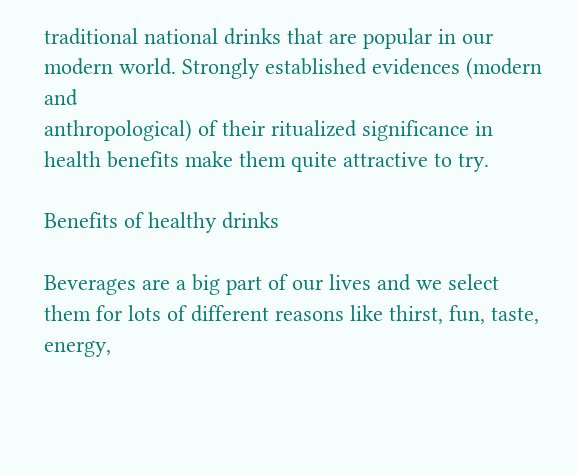traditional national drinks that are popular in our modern world. Strongly established evidences (modern and
anthropological) of their ritualized significance in health benefits make them quite attractive to try.

Benefits of healthy drinks

Beverages are a big part of our lives and we select them for lots of different reasons like thirst, fun, taste, energy,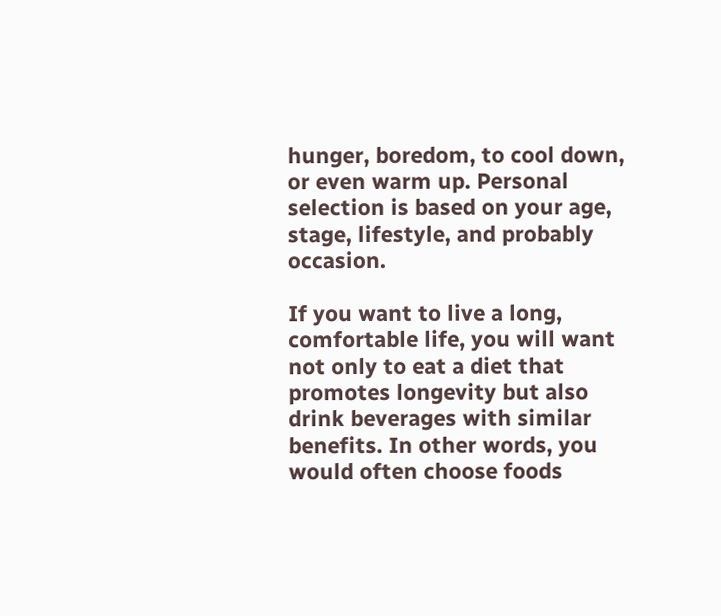hunger, boredom, to cool down, or even warm up. Personal selection is based on your age, stage, lifestyle, and probably occasion.

If you want to live a long, comfortable life, you will want not only to eat a diet that promotes longevity but also drink beverages with similar benefits. In other words, you would often choose foods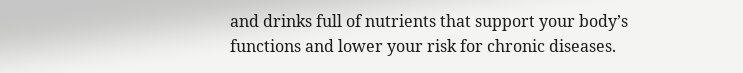and drinks full of nutrients that support your body’s functions and lower your risk for chronic diseases.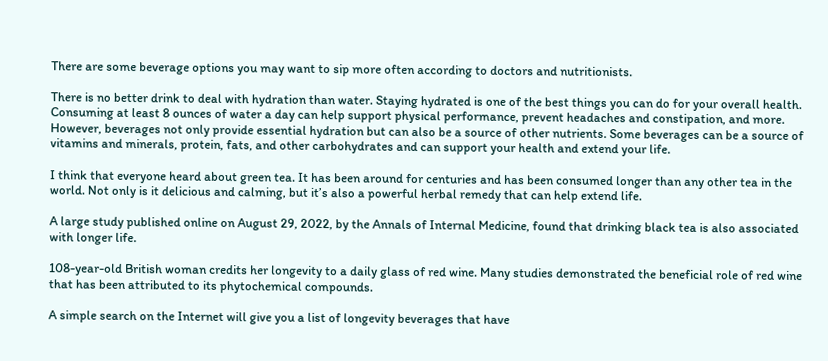There are some beverage options you may want to sip more often according to doctors and nutritionists.

There is no better drink to deal with hydration than water. Staying hydrated is one of the best things you can do for your overall health. Consuming at least 8 ounces of water a day can help support physical performance, prevent headaches and constipation, and more.
However, beverages not only provide essential hydration but can also be a source of other nutrients. Some beverages can be a source of vitamins and minerals, protein, fats, and other carbohydrates and can support your health and extend your life.

I think that everyone heard about green tea. It has been around for centuries and has been consumed longer than any other tea in the world. Not only is it delicious and calming, but it’s also a powerful herbal remedy that can help extend life.

A large study published online on August 29, 2022, by the Annals of Internal Medicine, found that drinking black tea is also associated with longer life.

108-year-old British woman credits her longevity to a daily glass of red wine. Many studies demonstrated the beneficial role of red wine that has been attributed to its phytochemical compounds.

A simple search on the Internet will give you a list of longevity beverages that have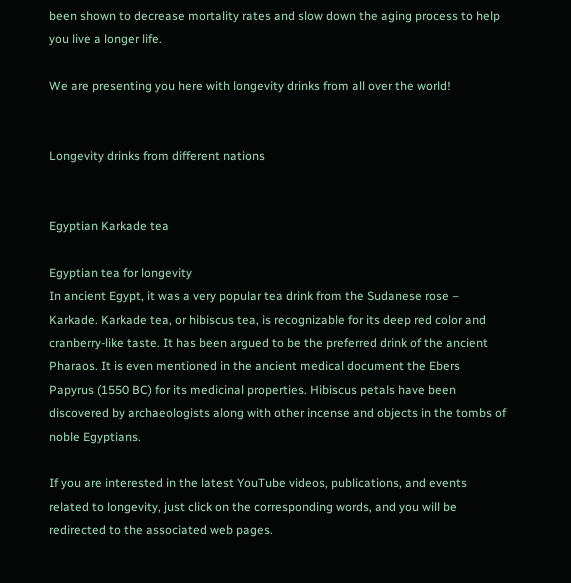been shown to decrease mortality rates and slow down the aging process to help you live a longer life.

We are presenting you here with longevity drinks from all over the world!


Longevity drinks from different nations


Egyptian Karkade tea

Egyptian tea for longevity
In ancient Egypt, it was a very popular tea drink from the Sudanese rose – Karkade. Karkade tea, or hibiscus tea, is recognizable for its deep red color and cranberry-like taste. It has been argued to be the preferred drink of the ancient Pharaos. It is even mentioned in the ancient medical document the Ebers Papyrus (1550 BC) for its medicinal properties. Hibiscus petals have been discovered by archaeologists along with other incense and objects in the tombs of noble Egyptians.

If you are interested in the latest YouTube videos, publications, and events related to longevity, just click on the corresponding words, and you will be redirected to the associated web pages.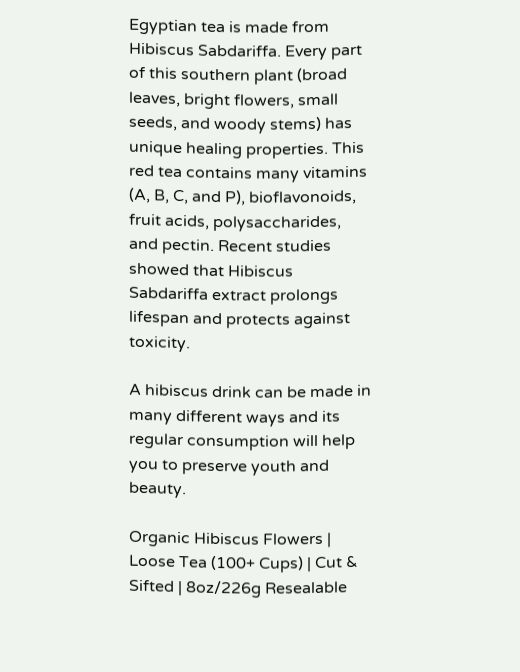Egyptian tea is made from Hibiscus Sabdariffa. Every part of this southern plant (broad leaves, bright flowers, small seeds, and woody stems) has unique healing properties. This red tea contains many vitamins (A, B, C, and P), bioflavonoids, fruit acids, polysaccharides, and pectin. Recent studies showed that Hibiscus Sabdariffa extract prolongs lifespan and protects against toxicity.

A hibiscus drink can be made in many different ways and its regular consumption will help you to preserve youth and beauty.

Organic Hibiscus Flowers | Loose Tea (100+ Cups) | Cut & Sifted | 8oz/226g Resealable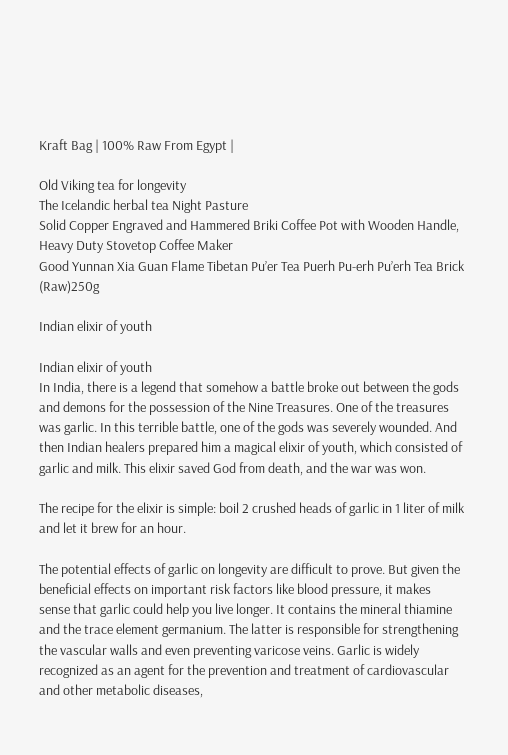Kraft Bag | 100% Raw From Egypt |

Old Viking tea for longevity
The Icelandic herbal tea Night Pasture
Solid Copper Engraved and Hammered Briki Coffee Pot with Wooden Handle, Heavy Duty Stovetop Coffee Maker
Good Yunnan Xia Guan Flame Tibetan Pu’er Tea Puerh Pu-erh Pu’erh Tea Brick (Raw)250g

Indian elixir of youth

Indian elixir of youth
In India, there is a legend that somehow a battle broke out between the gods and demons for the possession of the Nine Treasures. One of the treasures was garlic. In this terrible battle, one of the gods was severely wounded. And then Indian healers prepared him a magical elixir of youth, which consisted of garlic and milk. This elixir saved God from death, and the war was won.

The recipe for the elixir is simple: boil 2 crushed heads of garlic in 1 liter of milk and let it brew for an hour.

The potential effects of garlic on longevity are difficult to prove. But given the beneficial effects on important risk factors like blood pressure, it makes sense that garlic could help you live longer. It contains the mineral thiamine and the trace element germanium. The latter is responsible for strengthening the vascular walls and even preventing varicose veins. Garlic is widely recognized as an agent for the prevention and treatment of cardiovascular and other metabolic diseases,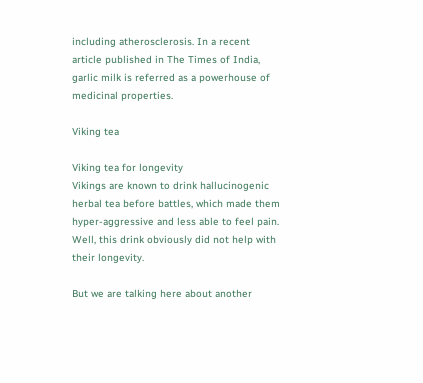including atherosclerosis. In a recent article published in The Times of India, garlic milk is referred as a powerhouse of medicinal properties.

Viking tea

Viking tea for longevity
Vikings are known to drink hallucinogenic herbal tea before battles, which made them hyper-aggressive and less able to feel pain. Well, this drink obviously did not help with their longevity.

But we are talking here about another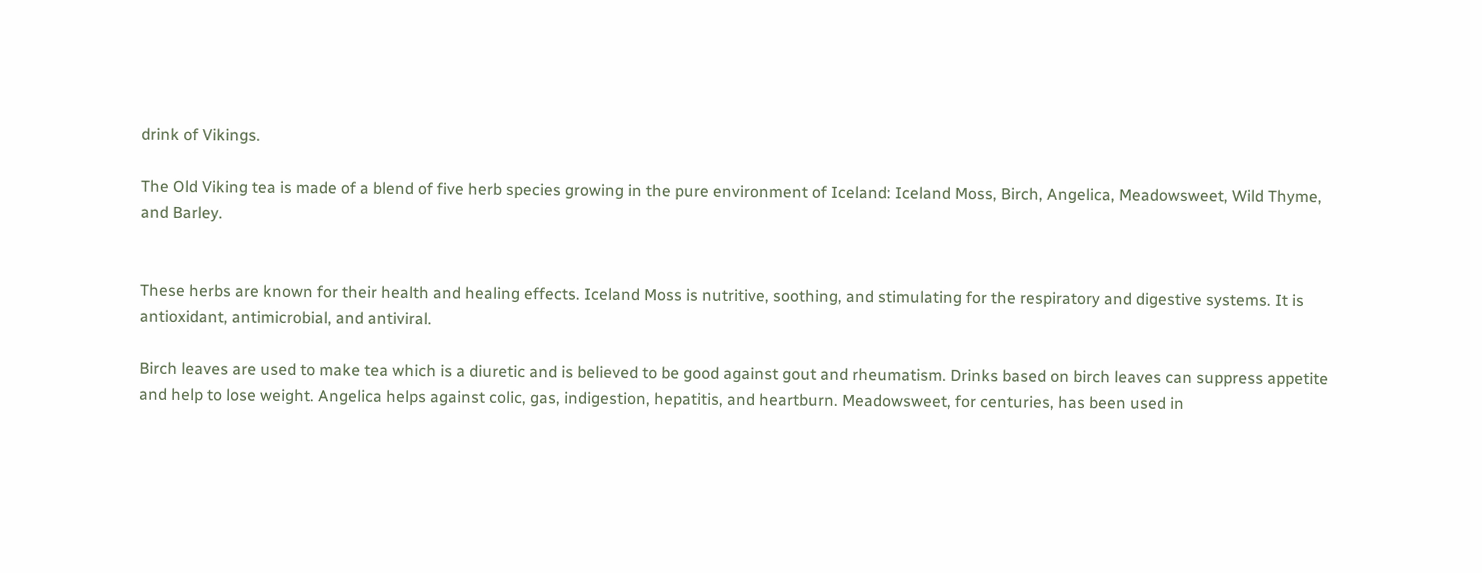drink of Vikings.

The Old Viking tea is made of a blend of five herb species growing in the pure environment of Iceland: Iceland Moss, Birch, Angelica, Meadowsweet, Wild Thyme, and Barley.


These herbs are known for their health and healing effects. Iceland Moss is nutritive, soothing, and stimulating for the respiratory and digestive systems. It is antioxidant, antimicrobial, and antiviral.

Birch leaves are used to make tea which is a diuretic and is believed to be good against gout and rheumatism. Drinks based on birch leaves can suppress appetite and help to lose weight. Angelica helps against colic, gas, indigestion, hepatitis, and heartburn. Meadowsweet, for centuries, has been used in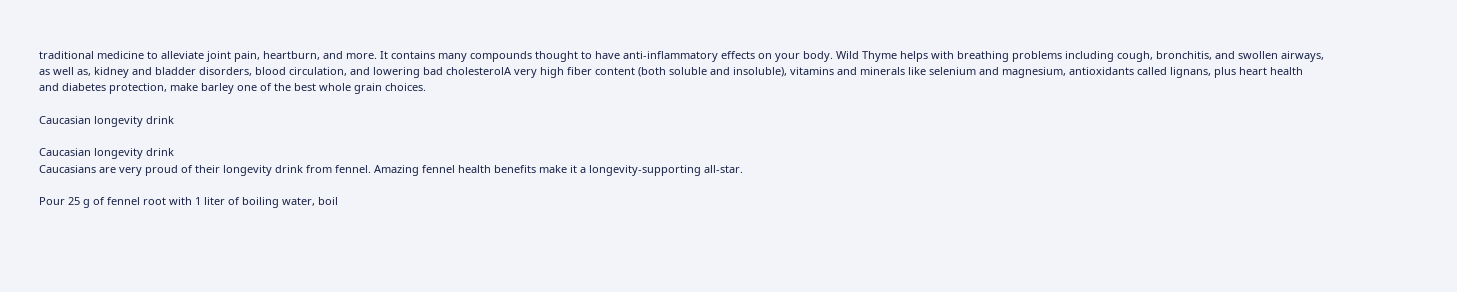traditional medicine to alleviate joint pain, heartburn, and more. It contains many compounds thought to have anti-inflammatory effects on your body. Wild Thyme helps with breathing problems including cough, bronchitis, and swollen airways, as well as, kidney and bladder disorders, blood circulation, and lowering bad cholesterolA very high fiber content (both soluble and insoluble), vitamins and minerals like selenium and magnesium, antioxidants called lignans, plus heart health and diabetes protection, make barley one of the best whole grain choices.

Caucasian longevity drink

Caucasian longevity drink
Caucasians are very proud of their longevity drink from fennel. Amazing fennel health benefits make it a longevity-supporting all-star.

Pour 25 g of fennel root with 1 liter of boiling water, boil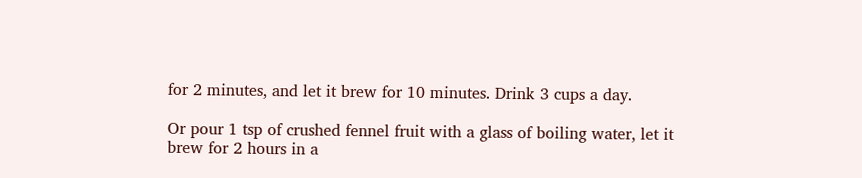for 2 minutes, and let it brew for 10 minutes. Drink 3 cups a day.

Or pour 1 tsp of crushed fennel fruit with a glass of boiling water, let it brew for 2 hours in a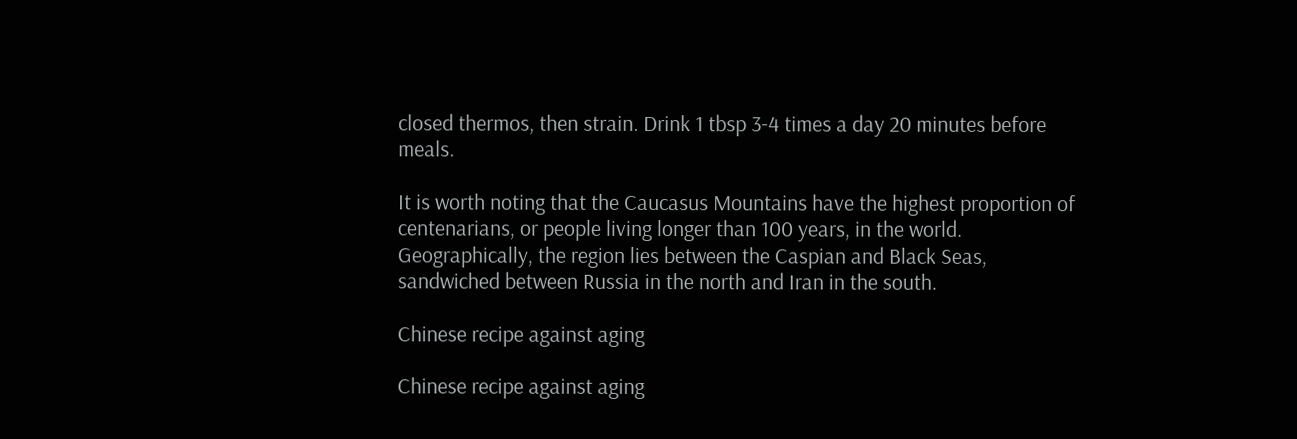closed thermos, then strain. Drink 1 tbsp 3-4 times a day 20 minutes before meals.

It is worth noting that the Caucasus Mountains have the highest proportion of centenarians, or people living longer than 100 years, in the world. Geographically, the region lies between the Caspian and Black Seas, sandwiched between Russia in the north and Iran in the south.

Chinese recipe against aging

Chinese recipe against aging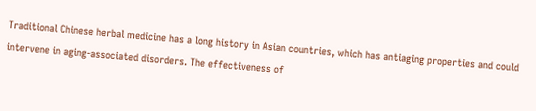Traditional Chinese herbal medicine has a long history in Asian countries, which has antiaging properties and could intervene in aging-associated disorders. The effectiveness of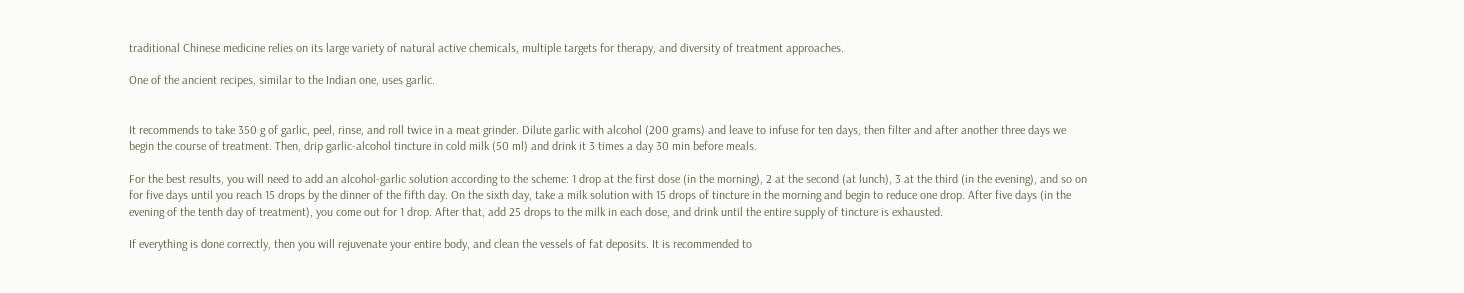traditional Chinese medicine relies on its large variety of natural active chemicals, multiple targets for therapy, and diversity of treatment approaches.

One of the ancient recipes, similar to the Indian one, uses garlic.


It recommends to take 350 g of garlic, peel, rinse, and roll twice in a meat grinder. Dilute garlic with alcohol (200 grams) and leave to infuse for ten days, then filter and after another three days we begin the course of treatment. Then, drip garlic-alcohol tincture in cold milk (50 ml) and drink it 3 times a day 30 min before meals.

For the best results, you will need to add an alcohol-garlic solution according to the scheme: 1 drop at the first dose (in the morning), 2 at the second (at lunch), 3 at the third (in the evening), and so on for five days until you reach 15 drops by the dinner of the fifth day. On the sixth day, take a milk solution with 15 drops of tincture in the morning and begin to reduce one drop. After five days (in the evening of the tenth day of treatment), you come out for 1 drop. After that, add 25 drops to the milk in each dose, and drink until the entire supply of tincture is exhausted.

If everything is done correctly, then you will rejuvenate your entire body, and clean the vessels of fat deposits. It is recommended to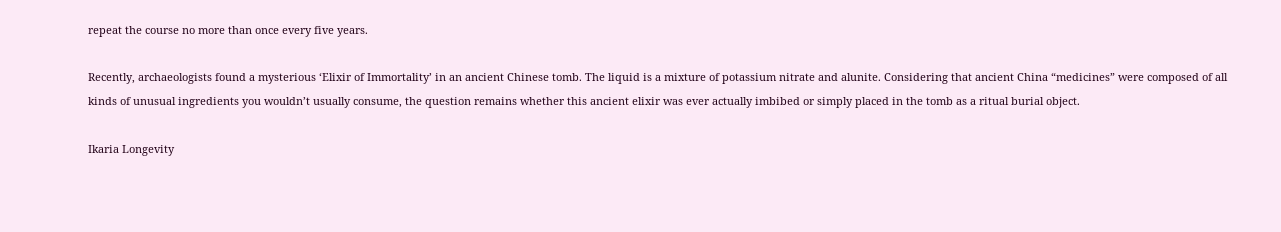repeat the course no more than once every five years.

Recently, archaeologists found a mysterious ‘Elixir of Immortality’ in an ancient Chinese tomb. The liquid is a mixture of potassium nitrate and alunite. Considering that ancient China “medicines” were composed of all kinds of unusual ingredients you wouldn’t usually consume, the question remains whether this ancient elixir was ever actually imbibed or simply placed in the tomb as a ritual burial object.

Ikaria Longevity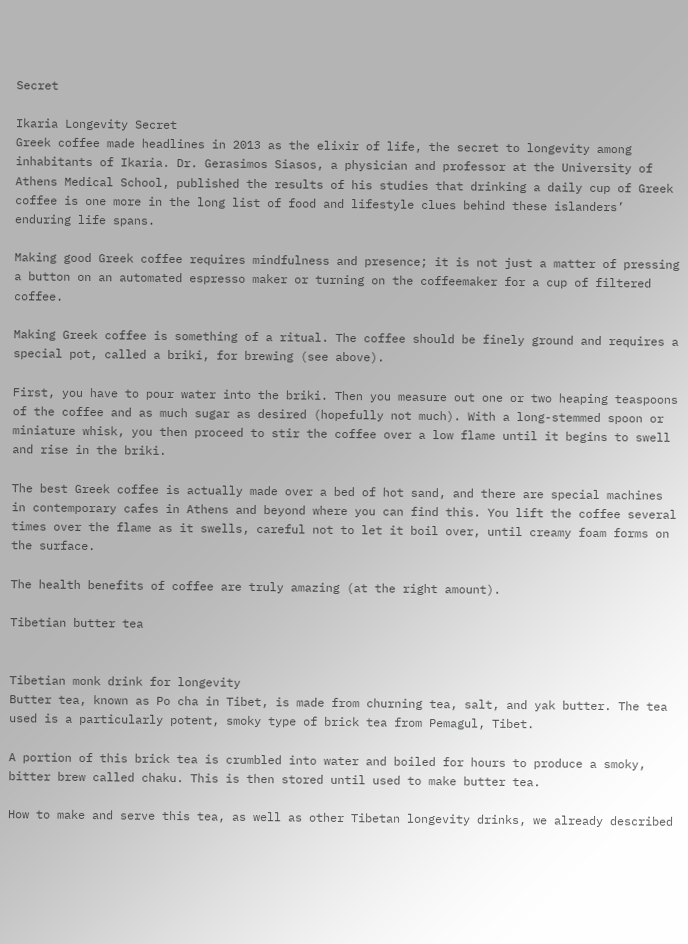Secret

Ikaria Longevity Secret
Greek coffee made headlines in 2013 as the elixir of life, the secret to longevity among inhabitants of Ikaria. Dr. Gerasimos Siasos, a physician and professor at the University of Athens Medical School, published the results of his studies that drinking a daily cup of Greek coffee is one more in the long list of food and lifestyle clues behind these islanders’ enduring life spans.

Making good Greek coffee requires mindfulness and presence; it is not just a matter of pressing a button on an automated espresso maker or turning on the coffeemaker for a cup of filtered coffee.

Making Greek coffee is something of a ritual. The coffee should be finely ground and requires a special pot, called a briki, for brewing (see above).

First, you have to pour water into the briki. Then you measure out one or two heaping teaspoons of the coffee and as much sugar as desired (hopefully not much). With a long-stemmed spoon or miniature whisk, you then proceed to stir the coffee over a low flame until it begins to swell and rise in the briki.

The best Greek coffee is actually made over a bed of hot sand, and there are special machines in contemporary cafes in Athens and beyond where you can find this. You lift the coffee several times over the flame as it swells, careful not to let it boil over, until creamy foam forms on the surface.

The health benefits of coffee are truly amazing (at the right amount).

Tibetian butter tea


Tibetian monk drink for longevity
Butter tea, known as Po cha in Tibet, is made from churning tea, salt, and yak butter. The tea used is a particularly potent, smoky type of brick tea from Pemagul, Tibet.

A portion of this brick tea is crumbled into water and boiled for hours to produce a smoky, bitter brew called chaku. This is then stored until used to make butter tea.

How to make and serve this tea, as well as other Tibetan longevity drinks, we already described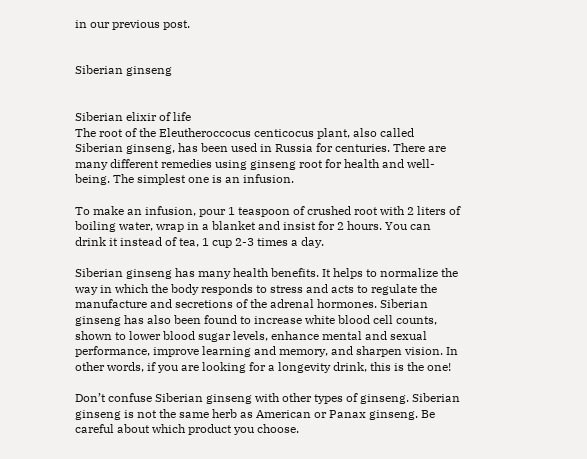in our previous post.


Siberian ginseng


Siberian elixir of life
The root of the Eleutheroccocus centicocus plant, also called Siberian ginseng, has been used in Russia for centuries. There are many different remedies using ginseng root for health and well-being. The simplest one is an infusion.

To make an infusion, pour 1 teaspoon of crushed root with 2 liters of boiling water, wrap in a blanket and insist for 2 hours. You can drink it instead of tea, 1 cup 2-3 times a day.

Siberian ginseng has many health benefits. It helps to normalize the way in which the body responds to stress and acts to regulate the manufacture and secretions of the adrenal hormones. Siberian ginseng has also been found to increase white blood cell counts, shown to lower blood sugar levels, enhance mental and sexual performance, improve learning and memory, and sharpen vision. In other words, if you are looking for a longevity drink, this is the one!

Don’t confuse Siberian ginseng with other types of ginseng. Siberian ginseng is not the same herb as American or Panax ginseng. Be careful about which product you choose.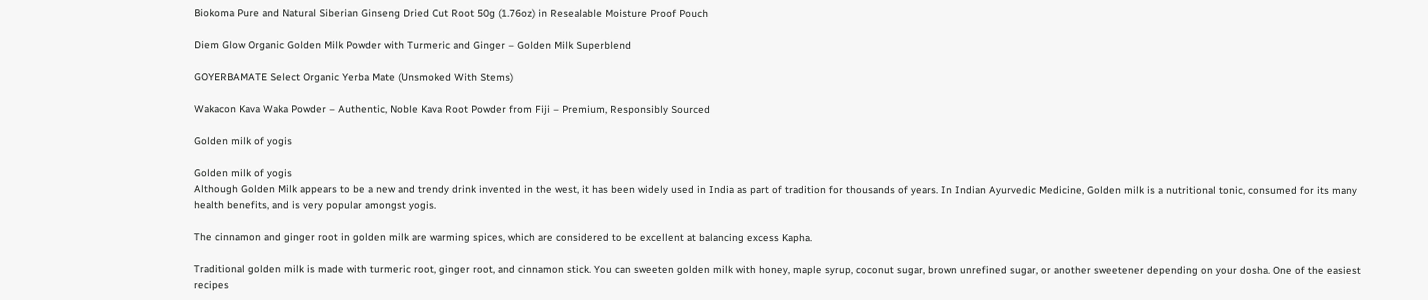Biokoma Pure and Natural Siberian Ginseng Dried Cut Root 50g (1.76oz) in Resealable Moisture Proof Pouch

Diem Glow Organic Golden Milk Powder with Turmeric and Ginger – Golden Milk Superblend

GOYERBAMATE Select Organic Yerba Mate (Unsmoked With Stems)

Wakacon Kava Waka Powder – Authentic, Noble Kava Root Powder from Fiji – Premium, Responsibly Sourced

Golden milk of yogis

Golden milk of yogis
Although Golden Milk appears to be a new and trendy drink invented in the west, it has been widely used in India as part of tradition for thousands of years. In Indian Ayurvedic Medicine, Golden milk is a nutritional tonic, consumed for its many health benefits, and is very popular amongst yogis.

The cinnamon and ginger root in golden milk are warming spices, which are considered to be excellent at balancing excess Kapha.

Traditional golden milk is made with turmeric root, ginger root, and cinnamon stick. You can sweeten golden milk with honey, maple syrup, coconut sugar, brown unrefined sugar, or another sweetener depending on your dosha. One of the easiest recipes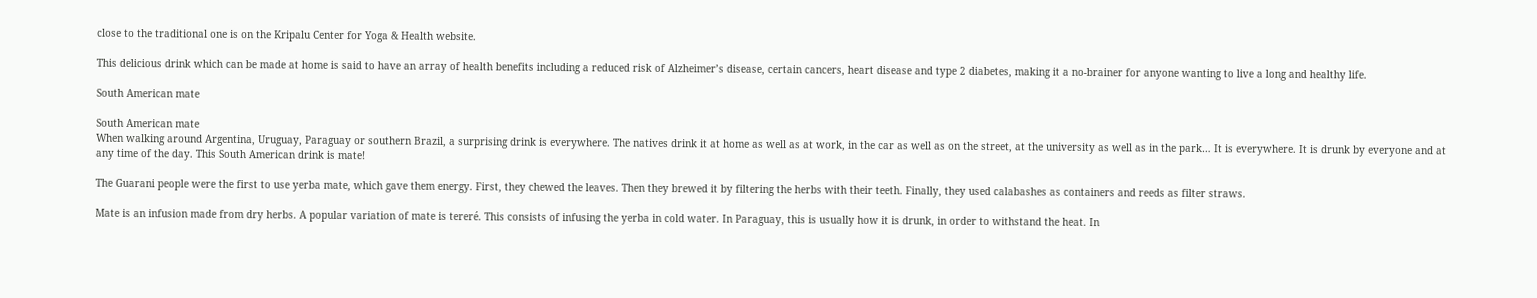close to the traditional one is on the Kripalu Center for Yoga & Health website.

This delicious drink which can be made at home is said to have an array of health benefits including a reduced risk of Alzheimer’s disease, certain cancers, heart disease and type 2 diabetes, making it a no-brainer for anyone wanting to live a long and healthy life.

South American mate

South American mate
When walking around Argentina, Uruguay, Paraguay or southern Brazil, a surprising drink is everywhere. The natives drink it at home as well as at work, in the car as well as on the street, at the university as well as in the park… It is everywhere. It is drunk by everyone and at any time of the day. This South American drink is mate!

The Guarani people were the first to use yerba mate, which gave them energy. First, they chewed the leaves. Then they brewed it by filtering the herbs with their teeth. Finally, they used calabashes as containers and reeds as filter straws.

Mate is an infusion made from dry herbs. A popular variation of mate is tereré. This consists of infusing the yerba in cold water. In Paraguay, this is usually how it is drunk, in order to withstand the heat. In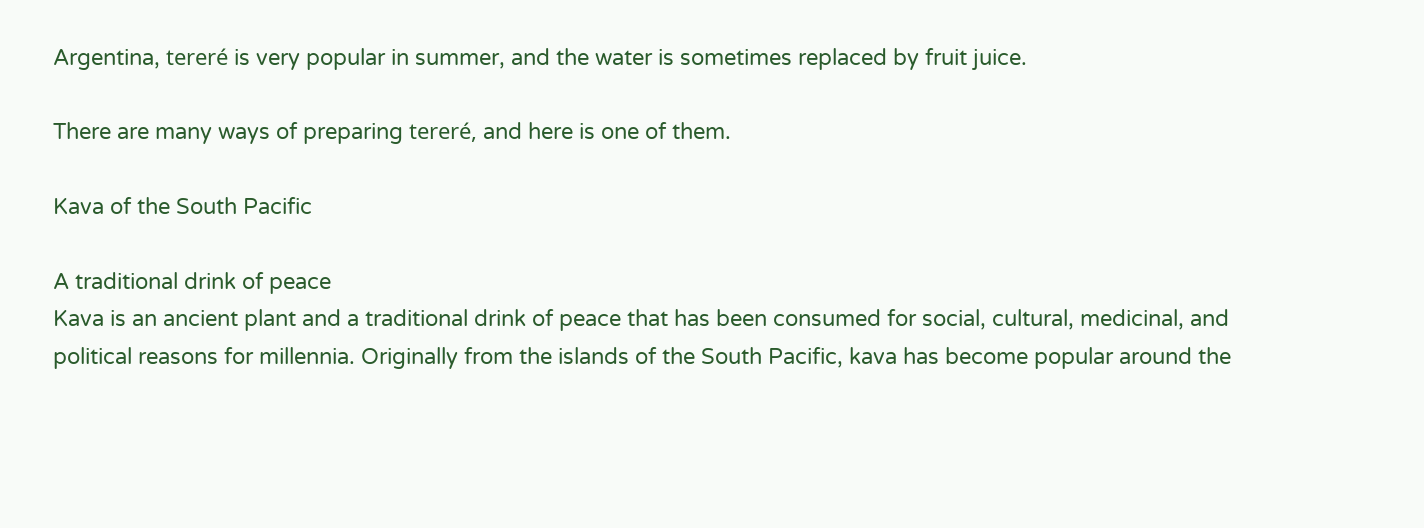Argentina, tereré is very popular in summer, and the water is sometimes replaced by fruit juice.

There are many ways of preparing tereré, and here is one of them.

Kava of the South Pacific

A traditional drink of peace
Kava is an ancient plant and a traditional drink of peace that has been consumed for social, cultural, medicinal, and political reasons for millennia. Originally from the islands of the South Pacific, kava has become popular around the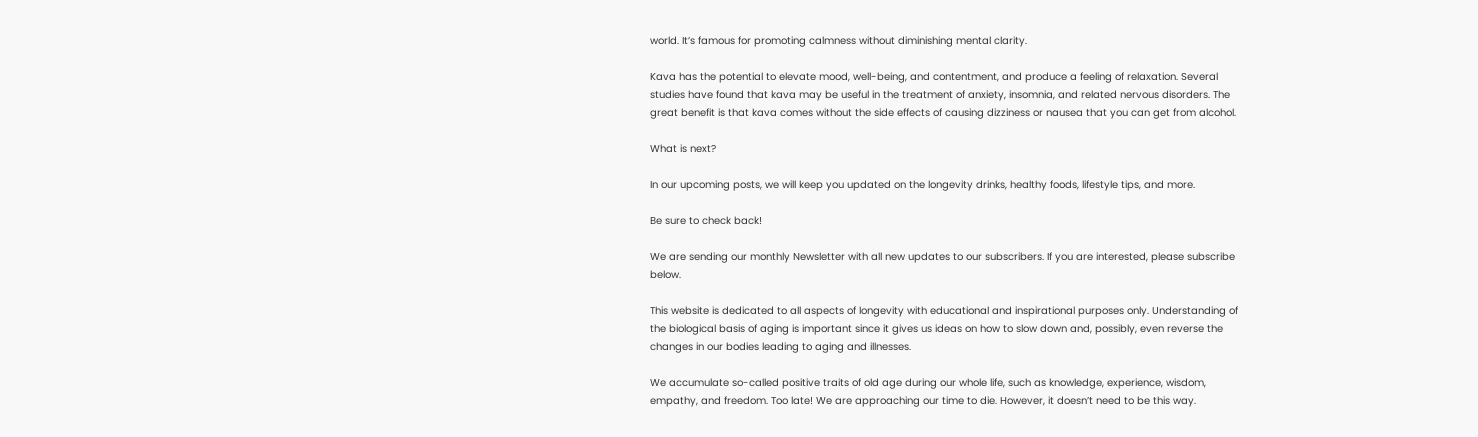world. It’s famous for promoting calmness without diminishing mental clarity.

Kava has the potential to elevate mood, well-being, and contentment, and produce a feeling of relaxation. Several studies have found that kava may be useful in the treatment of anxiety, insomnia, and related nervous disorders. The great benefit is that kava comes without the side effects of causing dizziness or nausea that you can get from alcohol.

What is next?

In our upcoming posts, we will keep you updated on the longevity drinks, healthy foods, lifestyle tips, and more.

Be sure to check back!

We are sending our monthly Newsletter with all new updates to our subscribers. If you are interested, please subscribe below.

This website is dedicated to all aspects of longevity with educational and inspirational purposes only. Understanding of the biological basis of aging is important since it gives us ideas on how to slow down and, possibly, even reverse the changes in our bodies leading to aging and illnesses.

We accumulate so-called positive traits of old age during our whole life, such as knowledge, experience, wisdom, empathy, and freedom. Too late! We are approaching our time to die. However, it doesn’t need to be this way.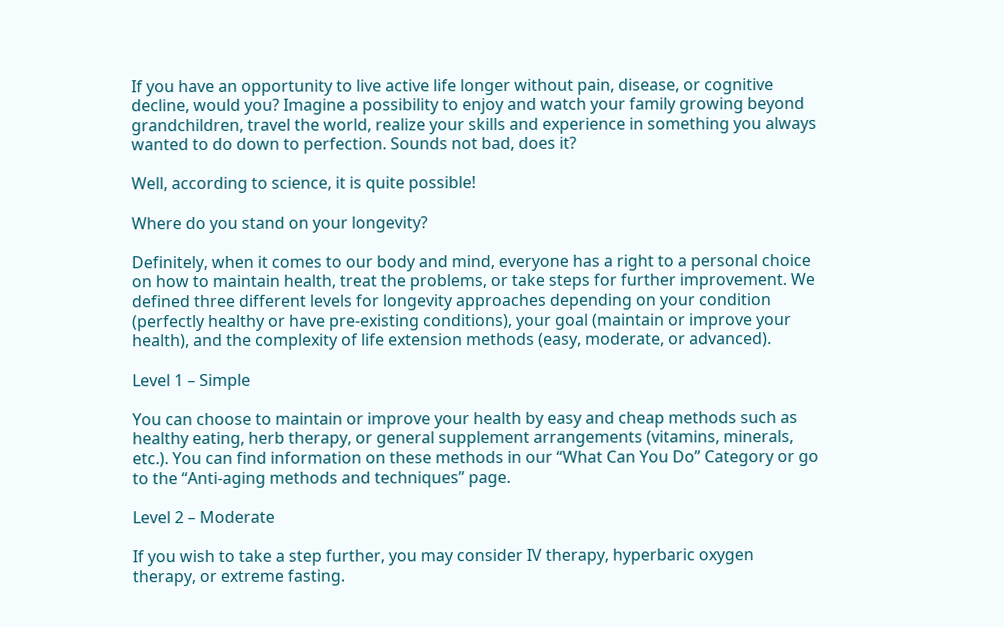If you have an opportunity to live active life longer without pain, disease, or cognitive decline, would you? Imagine a possibility to enjoy and watch your family growing beyond grandchildren, travel the world, realize your skills and experience in something you always wanted to do down to perfection. Sounds not bad, does it?

Well, according to science, it is quite possible!

Where do you stand on your longevity?

Definitely, when it comes to our body and mind, everyone has a right to a personal choice on how to maintain health, treat the problems, or take steps for further improvement. We defined three different levels for longevity approaches depending on your condition (perfectly healthy or have pre-existing conditions), your goal (maintain or improve your health), and the complexity of life extension methods (easy, moderate, or advanced).

Level 1 – Simple

You can choose to maintain or improve your health by easy and cheap methods such as healthy eating, herb therapy, or general supplement arrangements (vitamins, minerals, etc.). You can find information on these methods in our “What Can You Do” Category or go to the “Anti-aging methods and techniques” page.

Level 2 – Moderate

If you wish to take a step further, you may consider IV therapy, hyperbaric oxygen therapy, or extreme fasting.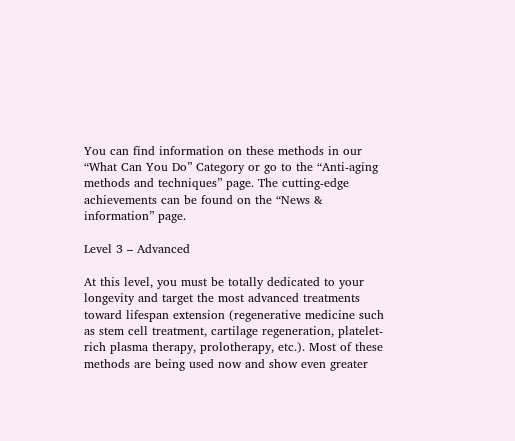You can find information on these methods in our “What Can You Do” Category or go to the “Anti-aging methods and techniques” page. The cutting-edge achievements can be found on the “News & information” page.

Level 3 – Advanced

At this level, you must be totally dedicated to your longevity and target the most advanced treatments toward lifespan extension (regenerative medicine such as stem cell treatment, cartilage regeneration, platelet-rich plasma therapy, prolotherapy, etc.). Most of these methods are being used now and show even greater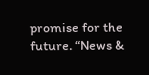promise for the future. “News &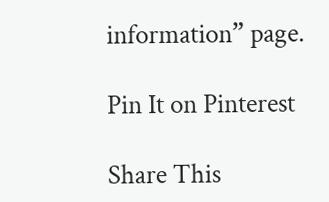information” page.

Pin It on Pinterest

Share This